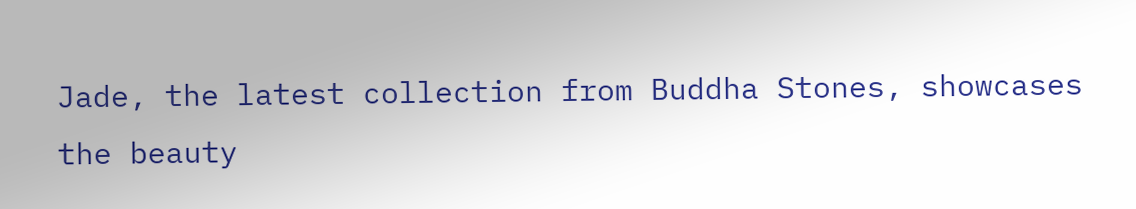Jade, the latest collection from Buddha Stones, showcases the beauty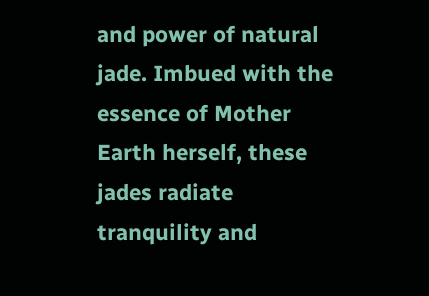and power of natural jade. Imbued with the essence of Mother Earth herself, these jades radiate tranquility and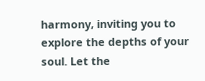harmony, inviting you to explore the depths of your soul. Let the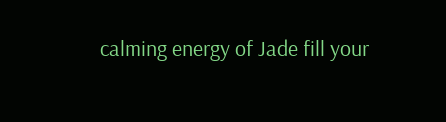calming energy of Jade fill your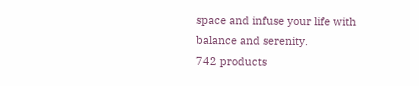space and infuse your life with balance and serenity.
742 products